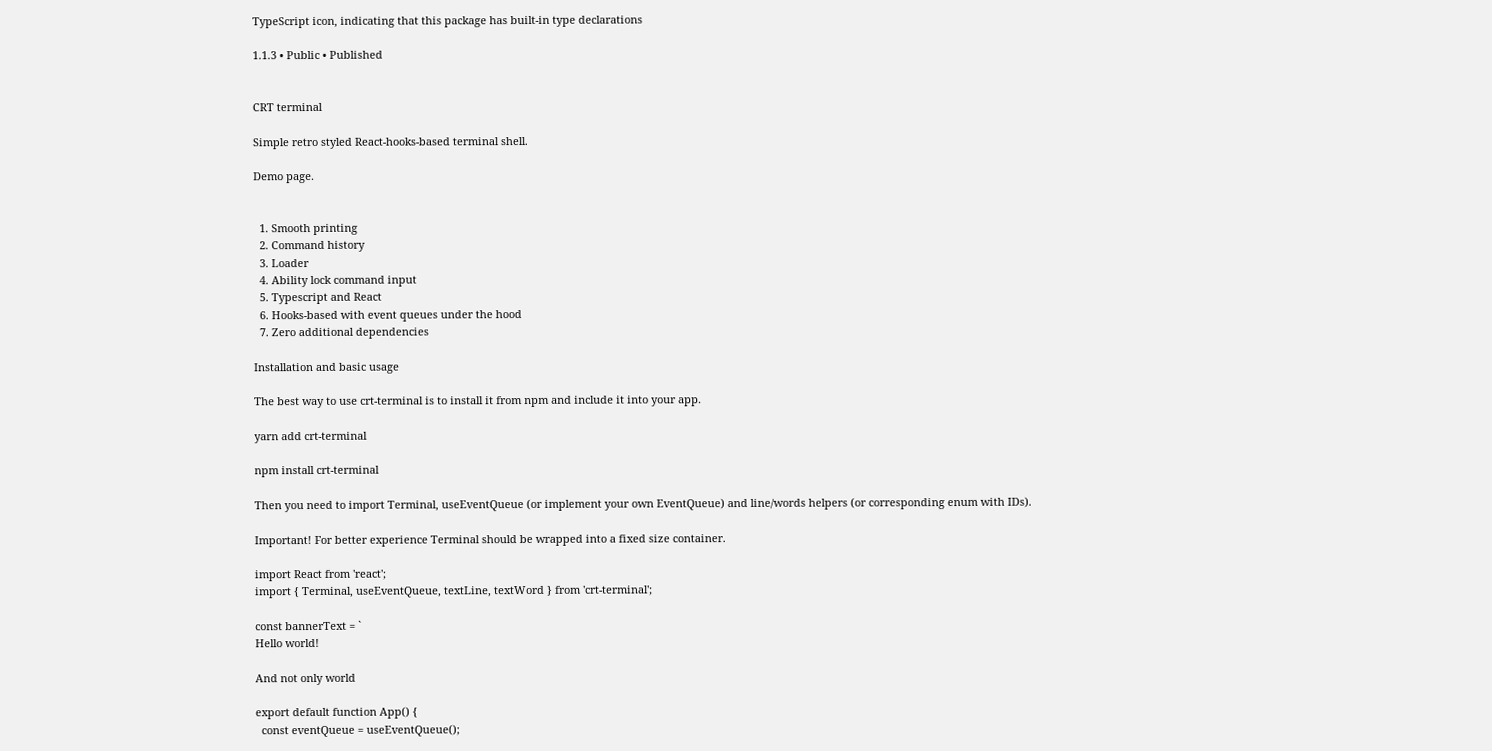TypeScript icon, indicating that this package has built-in type declarations

1.1.3 • Public • Published


CRT terminal

Simple retro styled React-hooks-based terminal shell.

Demo page.


  1. Smooth printing
  2. Command history
  3. Loader
  4. Ability lock command input
  5. Typescript and React
  6. Hooks-based with event queues under the hood
  7. Zero additional dependencies

Installation and basic usage

The best way to use crt-terminal is to install it from npm and include it into your app.

yarn add crt-terminal

npm install crt-terminal

Then you need to import Terminal, useEventQueue (or implement your own EventQueue) and line/words helpers (or corresponding enum with IDs).

Important! For better experience Terminal should be wrapped into a fixed size container.

import React from 'react';
import { Terminal, useEventQueue, textLine, textWord } from 'crt-terminal';

const bannerText = `
Hello world!

And not only world

export default function App() {
  const eventQueue = useEventQueue();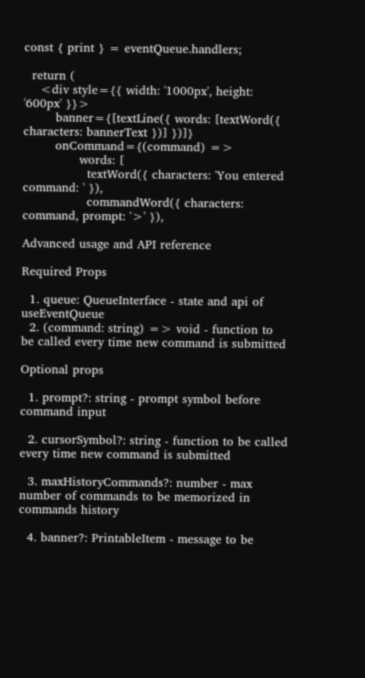const { print } = eventQueue.handlers;

  return (
    <div style={{ width: '1000px', height: '600px' }}>
        banner={[textLine({ words: [textWord({ characters: bannerText })] })]}
        onCommand={(command) =>
              words: [
                textWord({ characters: 'You entered command: ' }),
                commandWord({ characters: command, prompt: '>' }),

Advanced usage and API reference

Required Props

  1. queue: QueueInterface - state and api of useEventQueue
  2. (command: string) => void - function to be called every time new command is submitted

Optional props

  1. prompt?: string - prompt symbol before command input

  2. cursorSymbol?: string - function to be called every time new command is submitted

  3. maxHistoryCommands?: number - max number of commands to be memorized in commands history

  4. banner?: PrintableItem - message to be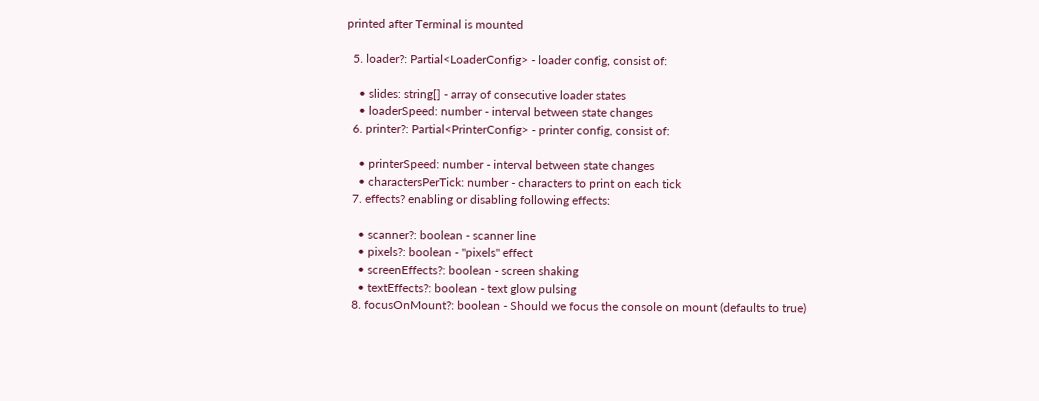printed after Terminal is mounted

  5. loader?: Partial<LoaderConfig> - loader config, consist of:

    • slides: string[] - array of consecutive loader states
    • loaderSpeed: number - interval between state changes
  6. printer?: Partial<PrinterConfig> - printer config, consist of:

    • printerSpeed: number - interval between state changes
    • charactersPerTick: number - characters to print on each tick
  7. effects? enabling or disabling following effects:

    • scanner?: boolean - scanner line
    • pixels?: boolean - "pixels" effect
    • screenEffects?: boolean - screen shaking
    • textEffects?: boolean - text glow pulsing
  8. focusOnMount?: boolean - Should we focus the console on mount (defaults to true)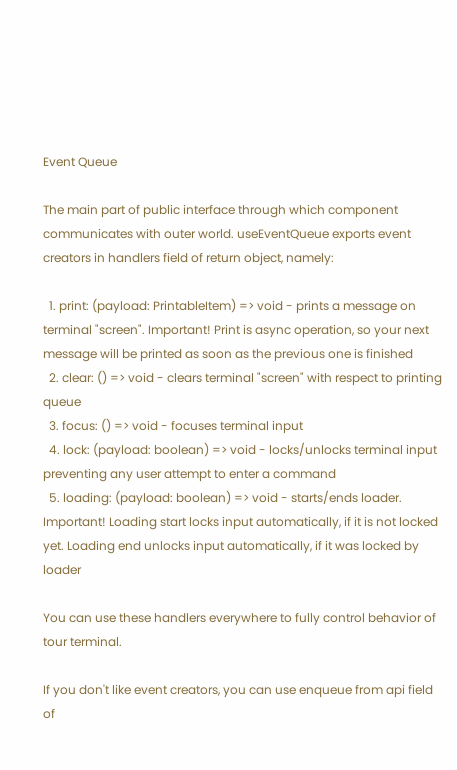Event Queue

The main part of public interface through which component communicates with outer world. useEventQueue exports event creators in handlers field of return object, namely:

  1. print: (payload: PrintableItem) => void - prints a message on terminal "screen". Important! Print is async operation, so your next message will be printed as soon as the previous one is finished
  2. clear: () => void - clears terminal "screen" with respect to printing queue
  3. focus: () => void - focuses terminal input
  4. lock: (payload: boolean) => void - locks/unlocks terminal input preventing any user attempt to enter a command
  5. loading: (payload: boolean) => void - starts/ends loader. Important! Loading start locks input automatically, if it is not locked yet. Loading end unlocks input automatically, if it was locked by loader

You can use these handlers everywhere to fully control behavior of tour terminal.

If you don't like event creators, you can use enqueue from api field of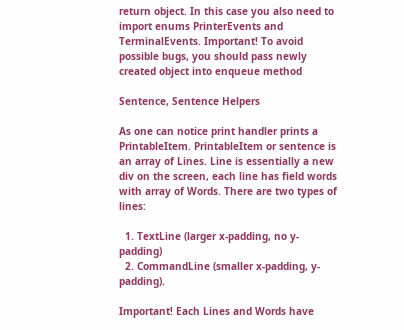return object. In this case you also need to import enums PrinterEvents and TerminalEvents. Important! To avoid possible bugs, you should pass newly created object into enqueue method

Sentence, Sentence Helpers

As one can notice print handler prints a PrintableItem. PrintableItem or sentence is an array of Lines. Line is essentially a new div on the screen, each line has field words with array of Words. There are two types of lines:

  1. TextLine (larger x-padding, no y-padding)
  2. CommandLine (smaller x-padding, y-padding).

Important! Each Lines and Words have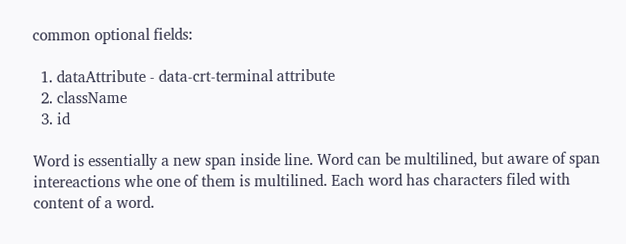common optional fields:

  1. dataAttribute - data-crt-terminal attribute
  2. className
  3. id

Word is essentially a new span inside line. Word can be multilined, but aware of span intereactions whe one of them is multilined. Each word has characters filed with content of a word.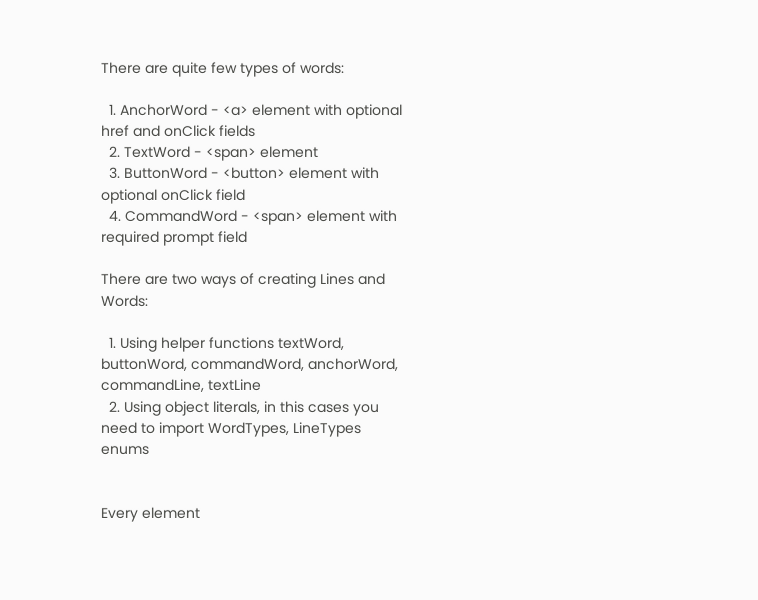There are quite few types of words:

  1. AnchorWord - <a> element with optional href and onClick fields
  2. TextWord - <span> element
  3. ButtonWord - <button> element with optional onClick field
  4. CommandWord - <span> element with required prompt field

There are two ways of creating Lines and Words:

  1. Using helper functions textWord, buttonWord, commandWord, anchorWord, commandLine, textLine
  2. Using object literals, in this cases you need to import WordTypes, LineTypes enums


Every element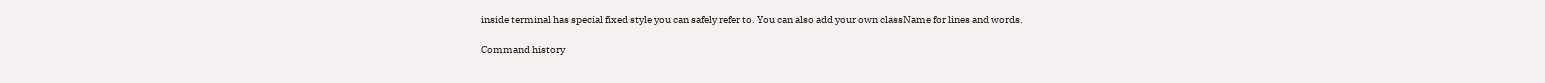inside terminal has special fixed style you can safely refer to. You can also add your own className for lines and words.

Command history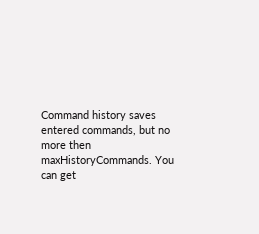Command history saves entered commands, but no more then maxHistoryCommands. You can get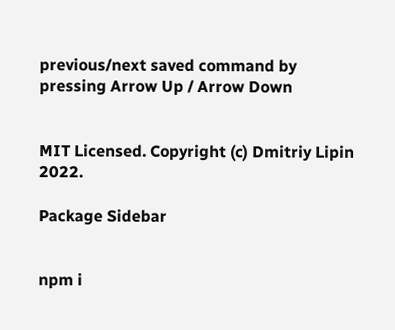previous/next saved command by pressing Arrow Up / Arrow Down


MIT Licensed. Copyright (c) Dmitriy Lipin 2022.

Package Sidebar


npm i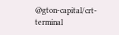@gton-capital/crt-terminal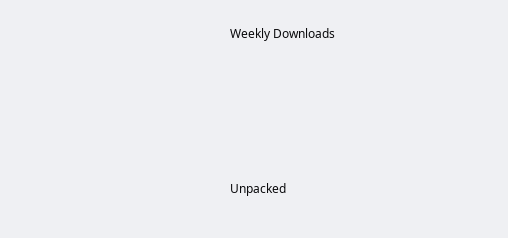Weekly Downloads






Unpacked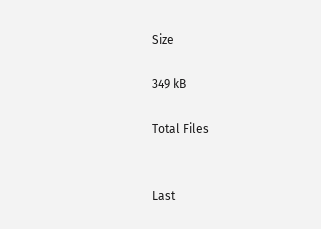Size

349 kB

Total Files


Last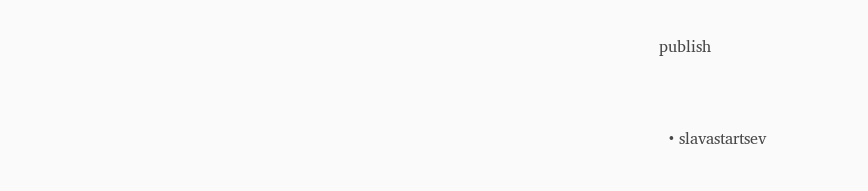publish


  • slavastartsev